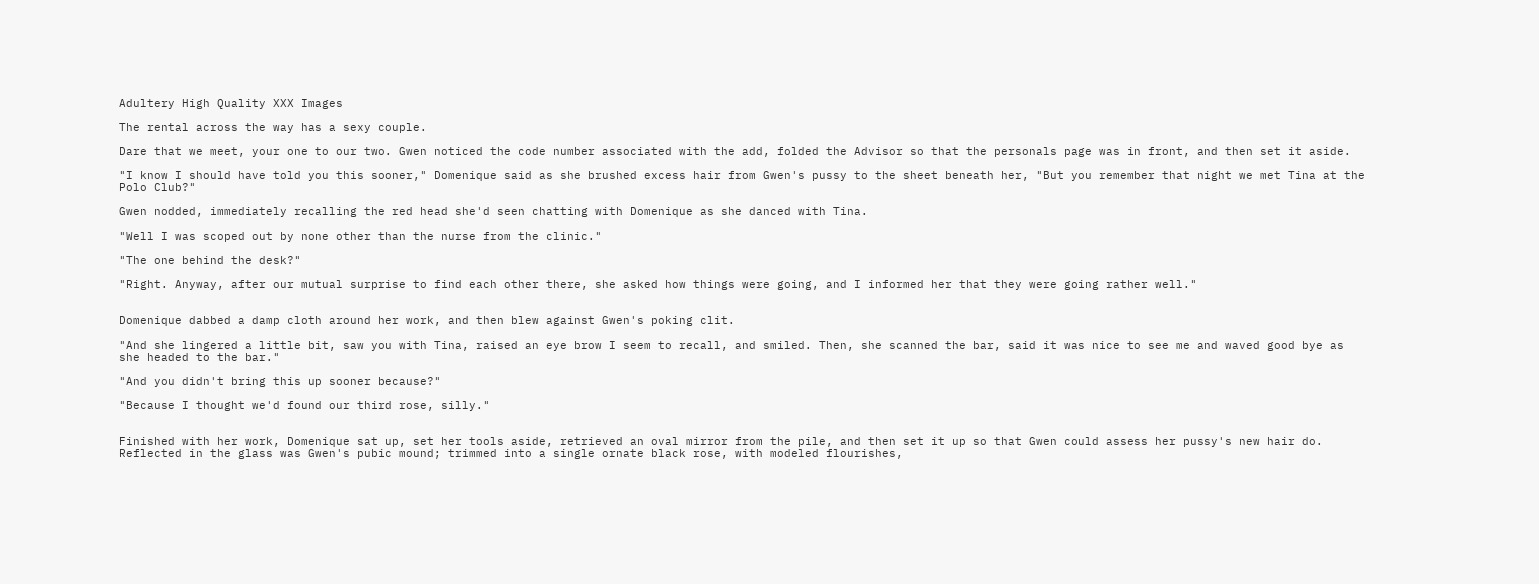Adultery High Quality XXX Images

The rental across the way has a sexy couple.

Dare that we meet, your one to our two. Gwen noticed the code number associated with the add, folded the Advisor so that the personals page was in front, and then set it aside.

"I know I should have told you this sooner," Domenique said as she brushed excess hair from Gwen's pussy to the sheet beneath her, "But you remember that night we met Tina at the Polo Club?"

Gwen nodded, immediately recalling the red head she'd seen chatting with Domenique as she danced with Tina.

"Well I was scoped out by none other than the nurse from the clinic."

"The one behind the desk?"

"Right. Anyway, after our mutual surprise to find each other there, she asked how things were going, and I informed her that they were going rather well."


Domenique dabbed a damp cloth around her work, and then blew against Gwen's poking clit.

"And she lingered a little bit, saw you with Tina, raised an eye brow I seem to recall, and smiled. Then, she scanned the bar, said it was nice to see me and waved good bye as she headed to the bar."

"And you didn't bring this up sooner because?"

"Because I thought we'd found our third rose, silly."


Finished with her work, Domenique sat up, set her tools aside, retrieved an oval mirror from the pile, and then set it up so that Gwen could assess her pussy's new hair do. Reflected in the glass was Gwen's pubic mound; trimmed into a single ornate black rose, with modeled flourishes,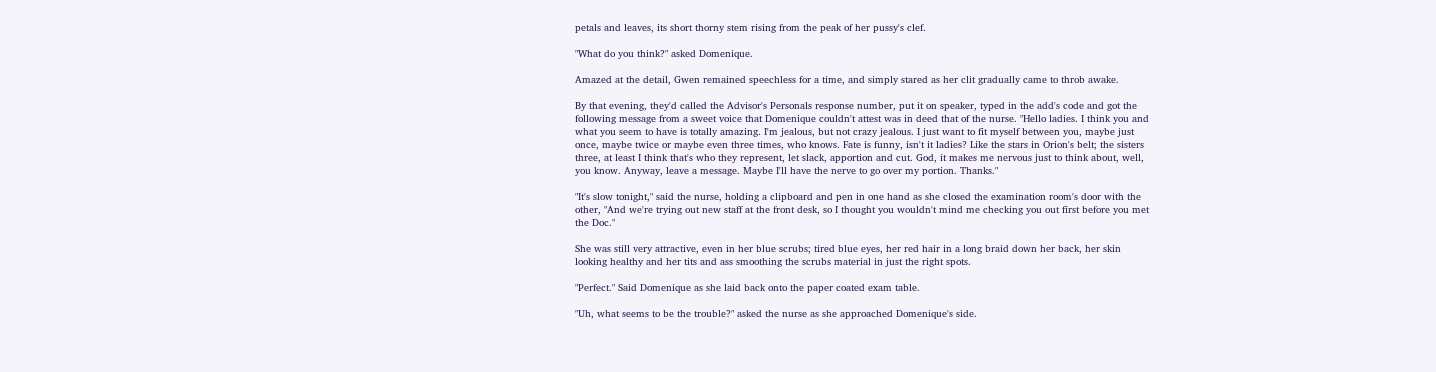petals and leaves, its short thorny stem rising from the peak of her pussy's clef.

"What do you think?" asked Domenique.

Amazed at the detail, Gwen remained speechless for a time, and simply stared as her clit gradually came to throb awake.

By that evening, they'd called the Advisor's Personals response number, put it on speaker, typed in the add's code and got the following message from a sweet voice that Domenique couldn't attest was in deed that of the nurse. "Hello ladies. I think you and what you seem to have is totally amazing. I'm jealous, but not crazy jealous. I just want to fit myself between you, maybe just once, maybe twice or maybe even three times, who knows. Fate is funny, isn't it ladies? Like the stars in Orion's belt; the sisters three, at least I think that's who they represent, let slack, apportion and cut. God, it makes me nervous just to think about, well, you know. Anyway, leave a message. Maybe I'll have the nerve to go over my portion. Thanks."

"It's slow tonight," said the nurse, holding a clipboard and pen in one hand as she closed the examination room's door with the other, "And we're trying out new staff at the front desk, so I thought you wouldn't mind me checking you out first before you met the Doc."

She was still very attractive, even in her blue scrubs; tired blue eyes, her red hair in a long braid down her back, her skin looking healthy and her tits and ass smoothing the scrubs material in just the right spots.

"Perfect." Said Domenique as she laid back onto the paper coated exam table.

"Uh, what seems to be the trouble?" asked the nurse as she approached Domenique's side.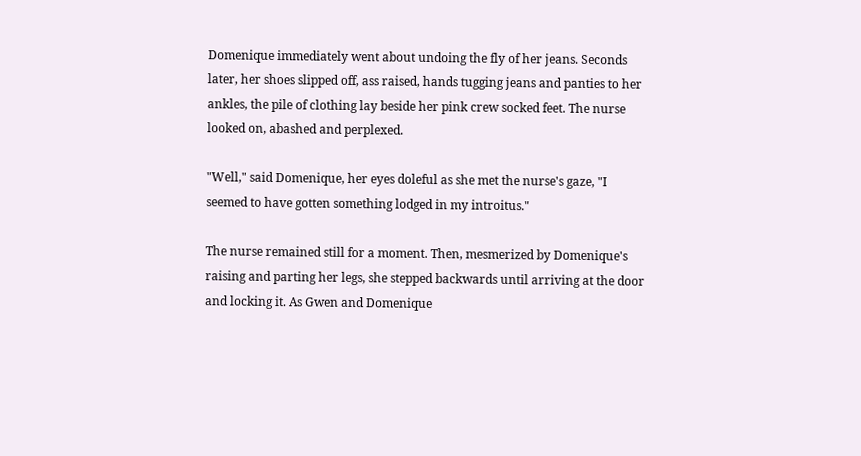Domenique immediately went about undoing the fly of her jeans. Seconds later, her shoes slipped off, ass raised, hands tugging jeans and panties to her ankles, the pile of clothing lay beside her pink crew socked feet. The nurse looked on, abashed and perplexed.

"Well," said Domenique, her eyes doleful as she met the nurse's gaze, "I seemed to have gotten something lodged in my introitus."

The nurse remained still for a moment. Then, mesmerized by Domenique's raising and parting her legs, she stepped backwards until arriving at the door and locking it. As Gwen and Domenique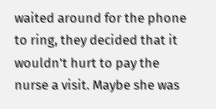waited around for the phone to ring, they decided that it wouldn't hurt to pay the nurse a visit. Maybe she was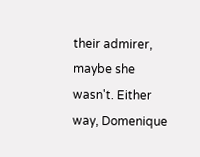their admirer, maybe she wasn't. Either way, Domenique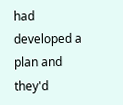had developed a plan and they'd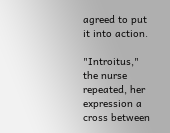agreed to put it into action.

"Introitus," the nurse repeated, her expression a cross between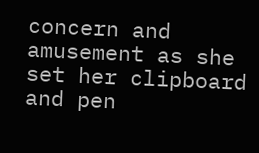concern and amusement as she set her clipboard and pen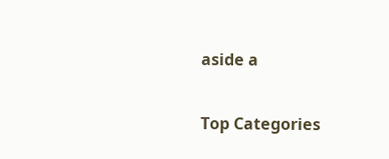aside a

Top Categories